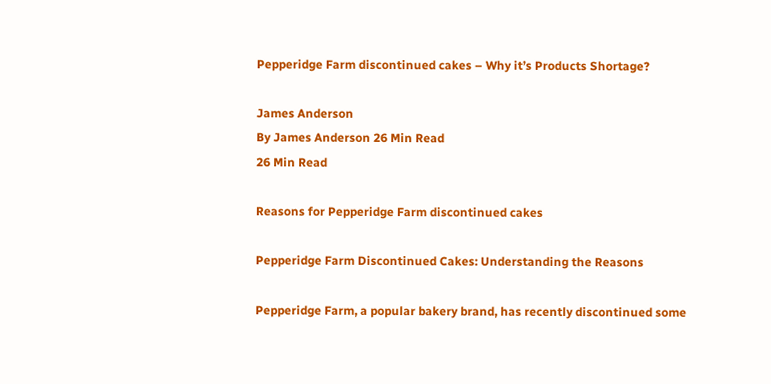Pepperidge Farm discontinued cakes – Why it’s Products Shortage?

James Anderson
By James Anderson 26 Min Read
26 Min Read

Reasons for Pepperidge Farm discontinued cakes

Pepperidge Farm Discontinued Cakes: Understanding the Reasons

Pepperidge Farm, a popular bakery brand, has recently discontinued some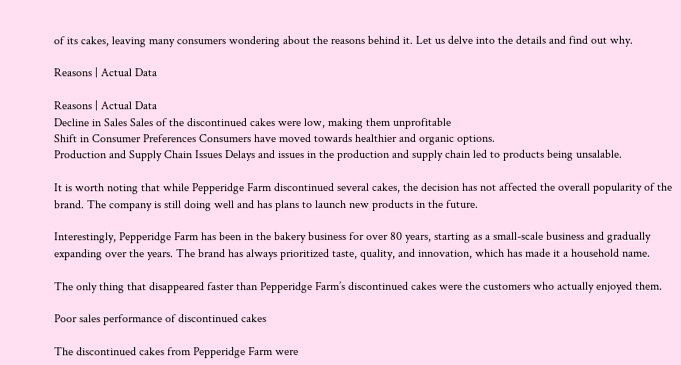of its cakes, leaving many consumers wondering about the reasons behind it. Let us delve into the details and find out why.

Reasons | Actual Data

Reasons | Actual Data
Decline in Sales Sales of the discontinued cakes were low, making them unprofitable
Shift in Consumer Preferences Consumers have moved towards healthier and organic options.
Production and Supply Chain Issues Delays and issues in the production and supply chain led to products being unsalable.

It is worth noting that while Pepperidge Farm discontinued several cakes, the decision has not affected the overall popularity of the brand. The company is still doing well and has plans to launch new products in the future.

Interestingly, Pepperidge Farm has been in the bakery business for over 80 years, starting as a small-scale business and gradually expanding over the years. The brand has always prioritized taste, quality, and innovation, which has made it a household name.

The only thing that disappeared faster than Pepperidge Farm’s discontinued cakes were the customers who actually enjoyed them.

Poor sales performance of discontinued cakes

The discontinued cakes from Pepperidge Farm were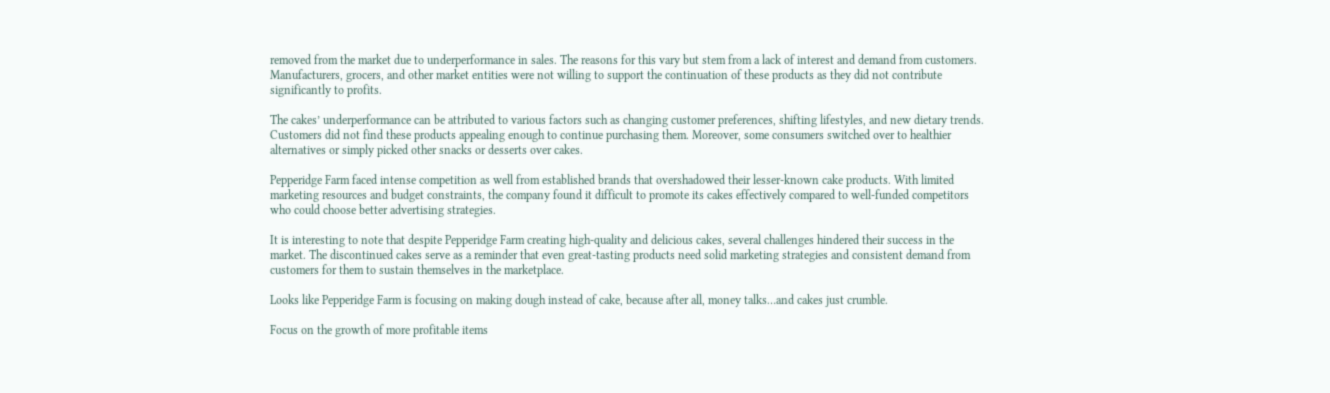removed from the market due to underperformance in sales. The reasons for this vary but stem from a lack of interest and demand from customers. Manufacturers, grocers, and other market entities were not willing to support the continuation of these products as they did not contribute significantly to profits.

The cakes’ underperformance can be attributed to various factors such as changing customer preferences, shifting lifestyles, and new dietary trends. Customers did not find these products appealing enough to continue purchasing them. Moreover, some consumers switched over to healthier alternatives or simply picked other snacks or desserts over cakes.

Pepperidge Farm faced intense competition as well from established brands that overshadowed their lesser-known cake products. With limited marketing resources and budget constraints, the company found it difficult to promote its cakes effectively compared to well-funded competitors who could choose better advertising strategies.

It is interesting to note that despite Pepperidge Farm creating high-quality and delicious cakes, several challenges hindered their success in the market. The discontinued cakes serve as a reminder that even great-tasting products need solid marketing strategies and consistent demand from customers for them to sustain themselves in the marketplace.

Looks like Pepperidge Farm is focusing on making dough instead of cake, because after all, money talks…and cakes just crumble.

Focus on the growth of more profitable items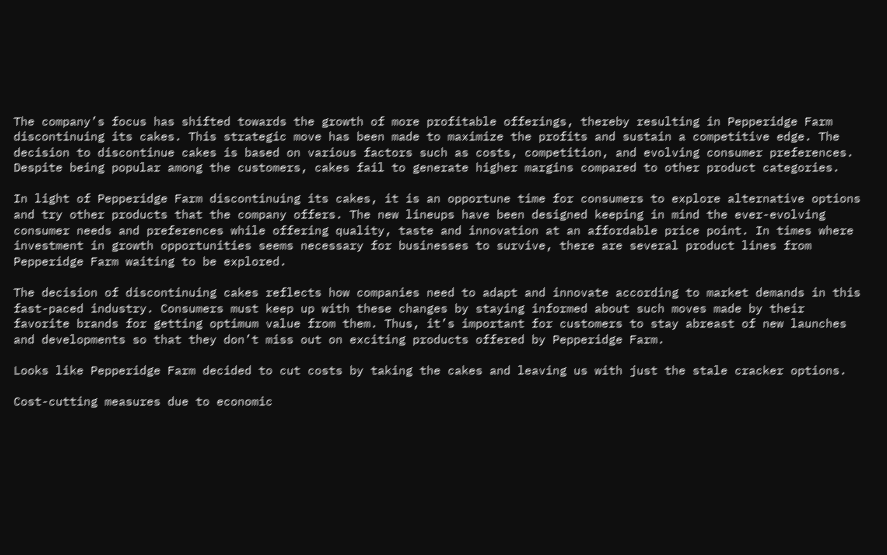The company’s focus has shifted towards the growth of more profitable offerings, thereby resulting in Pepperidge Farm discontinuing its cakes. This strategic move has been made to maximize the profits and sustain a competitive edge. The decision to discontinue cakes is based on various factors such as costs, competition, and evolving consumer preferences. Despite being popular among the customers, cakes fail to generate higher margins compared to other product categories.

In light of Pepperidge Farm discontinuing its cakes, it is an opportune time for consumers to explore alternative options and try other products that the company offers. The new lineups have been designed keeping in mind the ever-evolving consumer needs and preferences while offering quality, taste and innovation at an affordable price point. In times where investment in growth opportunities seems necessary for businesses to survive, there are several product lines from Pepperidge Farm waiting to be explored.

The decision of discontinuing cakes reflects how companies need to adapt and innovate according to market demands in this fast-paced industry. Consumers must keep up with these changes by staying informed about such moves made by their favorite brands for getting optimum value from them. Thus, it’s important for customers to stay abreast of new launches and developments so that they don’t miss out on exciting products offered by Pepperidge Farm.

Looks like Pepperidge Farm decided to cut costs by taking the cakes and leaving us with just the stale cracker options.

Cost-cutting measures due to economic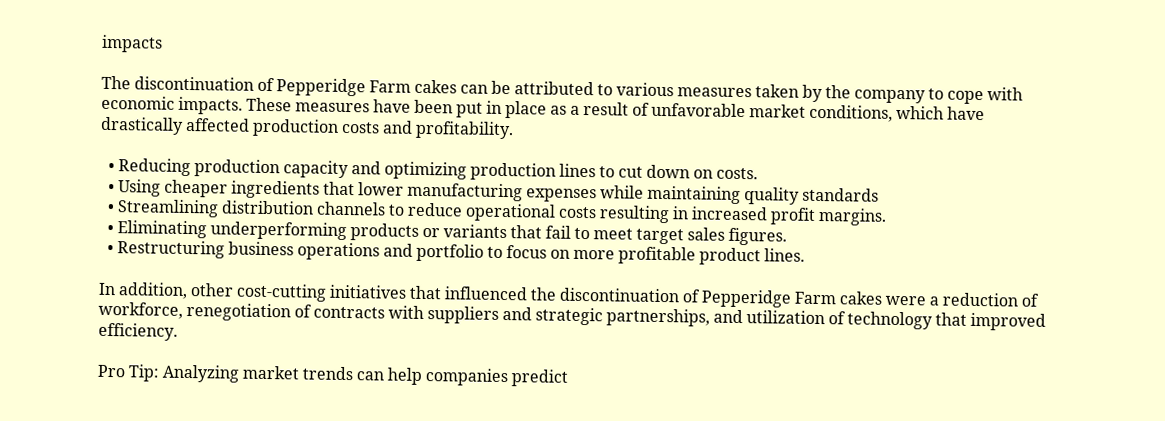impacts

The discontinuation of Pepperidge Farm cakes can be attributed to various measures taken by the company to cope with economic impacts. These measures have been put in place as a result of unfavorable market conditions, which have drastically affected production costs and profitability.

  • Reducing production capacity and optimizing production lines to cut down on costs.
  • Using cheaper ingredients that lower manufacturing expenses while maintaining quality standards
  • Streamlining distribution channels to reduce operational costs resulting in increased profit margins.
  • Eliminating underperforming products or variants that fail to meet target sales figures.
  • Restructuring business operations and portfolio to focus on more profitable product lines.

In addition, other cost-cutting initiatives that influenced the discontinuation of Pepperidge Farm cakes were a reduction of workforce, renegotiation of contracts with suppliers and strategic partnerships, and utilization of technology that improved efficiency.

Pro Tip: Analyzing market trends can help companies predict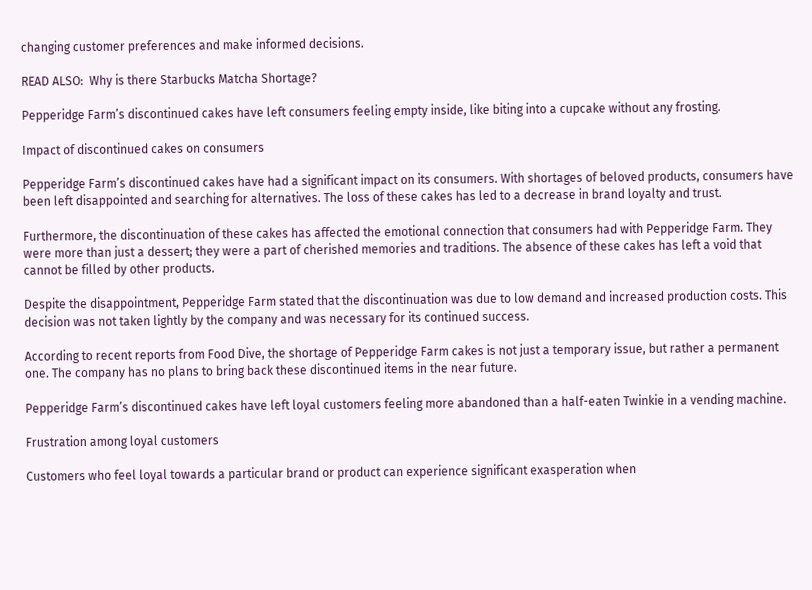changing customer preferences and make informed decisions.

READ ALSO:  Why is there Starbucks Matcha Shortage?

Pepperidge Farm’s discontinued cakes have left consumers feeling empty inside, like biting into a cupcake without any frosting.

Impact of discontinued cakes on consumers

Pepperidge Farm’s discontinued cakes have had a significant impact on its consumers. With shortages of beloved products, consumers have been left disappointed and searching for alternatives. The loss of these cakes has led to a decrease in brand loyalty and trust.

Furthermore, the discontinuation of these cakes has affected the emotional connection that consumers had with Pepperidge Farm. They were more than just a dessert; they were a part of cherished memories and traditions. The absence of these cakes has left a void that cannot be filled by other products.

Despite the disappointment, Pepperidge Farm stated that the discontinuation was due to low demand and increased production costs. This decision was not taken lightly by the company and was necessary for its continued success.

According to recent reports from Food Dive, the shortage of Pepperidge Farm cakes is not just a temporary issue, but rather a permanent one. The company has no plans to bring back these discontinued items in the near future.

Pepperidge Farm’s discontinued cakes have left loyal customers feeling more abandoned than a half-eaten Twinkie in a vending machine.

Frustration among loyal customers

Customers who feel loyal towards a particular brand or product can experience significant exasperation when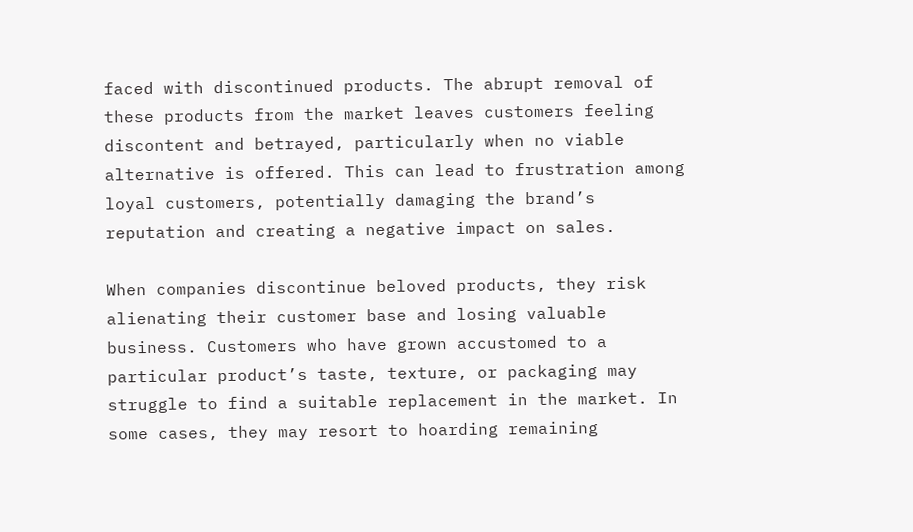faced with discontinued products. The abrupt removal of these products from the market leaves customers feeling discontent and betrayed, particularly when no viable alternative is offered. This can lead to frustration among loyal customers, potentially damaging the brand’s reputation and creating a negative impact on sales.

When companies discontinue beloved products, they risk alienating their customer base and losing valuable business. Customers who have grown accustomed to a particular product’s taste, texture, or packaging may struggle to find a suitable replacement in the market. In some cases, they may resort to hoarding remaining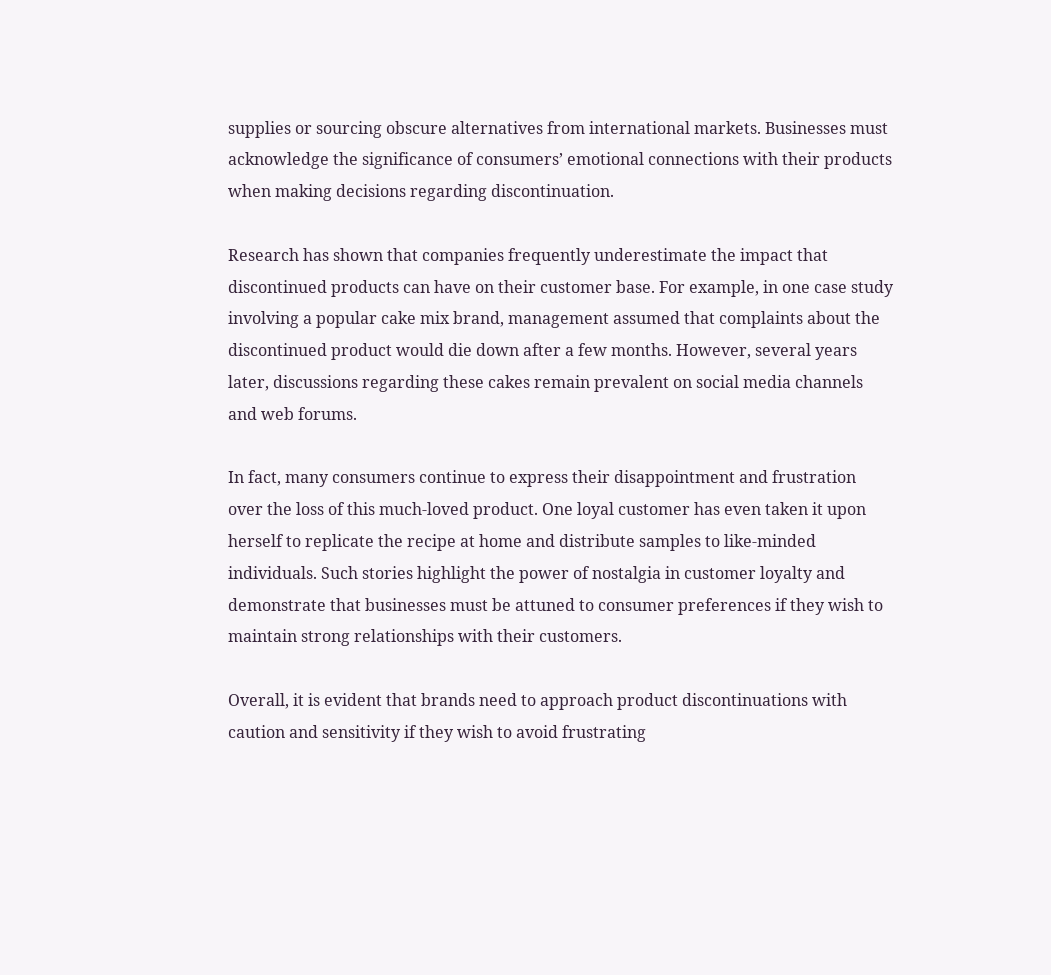supplies or sourcing obscure alternatives from international markets. Businesses must acknowledge the significance of consumers’ emotional connections with their products when making decisions regarding discontinuation.

Research has shown that companies frequently underestimate the impact that discontinued products can have on their customer base. For example, in one case study involving a popular cake mix brand, management assumed that complaints about the discontinued product would die down after a few months. However, several years later, discussions regarding these cakes remain prevalent on social media channels and web forums.

In fact, many consumers continue to express their disappointment and frustration over the loss of this much-loved product. One loyal customer has even taken it upon herself to replicate the recipe at home and distribute samples to like-minded individuals. Such stories highlight the power of nostalgia in customer loyalty and demonstrate that businesses must be attuned to consumer preferences if they wish to maintain strong relationships with their customers.

Overall, it is evident that brands need to approach product discontinuations with caution and sensitivity if they wish to avoid frustrating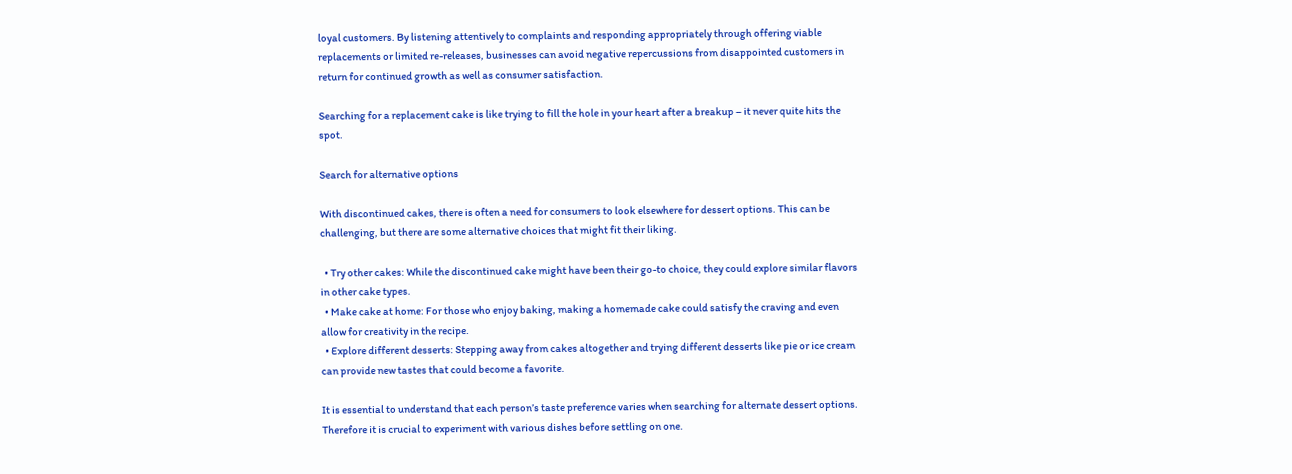loyal customers. By listening attentively to complaints and responding appropriately through offering viable replacements or limited re-releases, businesses can avoid negative repercussions from disappointed customers in return for continued growth as well as consumer satisfaction.

Searching for a replacement cake is like trying to fill the hole in your heart after a breakup – it never quite hits the spot.

Search for alternative options

With discontinued cakes, there is often a need for consumers to look elsewhere for dessert options. This can be challenging, but there are some alternative choices that might fit their liking.

  • Try other cakes: While the discontinued cake might have been their go-to choice, they could explore similar flavors in other cake types.
  • Make cake at home: For those who enjoy baking, making a homemade cake could satisfy the craving and even allow for creativity in the recipe.
  • Explore different desserts: Stepping away from cakes altogether and trying different desserts like pie or ice cream can provide new tastes that could become a favorite.

It is essential to understand that each person’s taste preference varies when searching for alternate dessert options. Therefore it is crucial to experiment with various dishes before settling on one.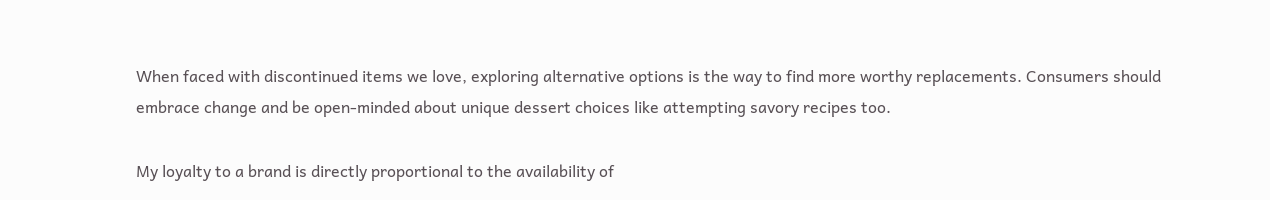When faced with discontinued items we love, exploring alternative options is the way to find more worthy replacements. Consumers should embrace change and be open-minded about unique dessert choices like attempting savory recipes too.

My loyalty to a brand is directly proportional to the availability of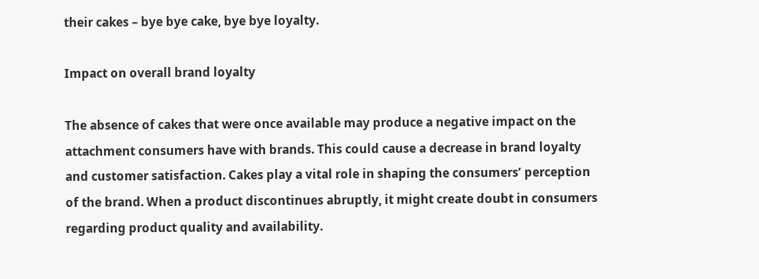their cakes – bye bye cake, bye bye loyalty.

Impact on overall brand loyalty

The absence of cakes that were once available may produce a negative impact on the attachment consumers have with brands. This could cause a decrease in brand loyalty and customer satisfaction. Cakes play a vital role in shaping the consumers’ perception of the brand. When a product discontinues abruptly, it might create doubt in consumers regarding product quality and availability.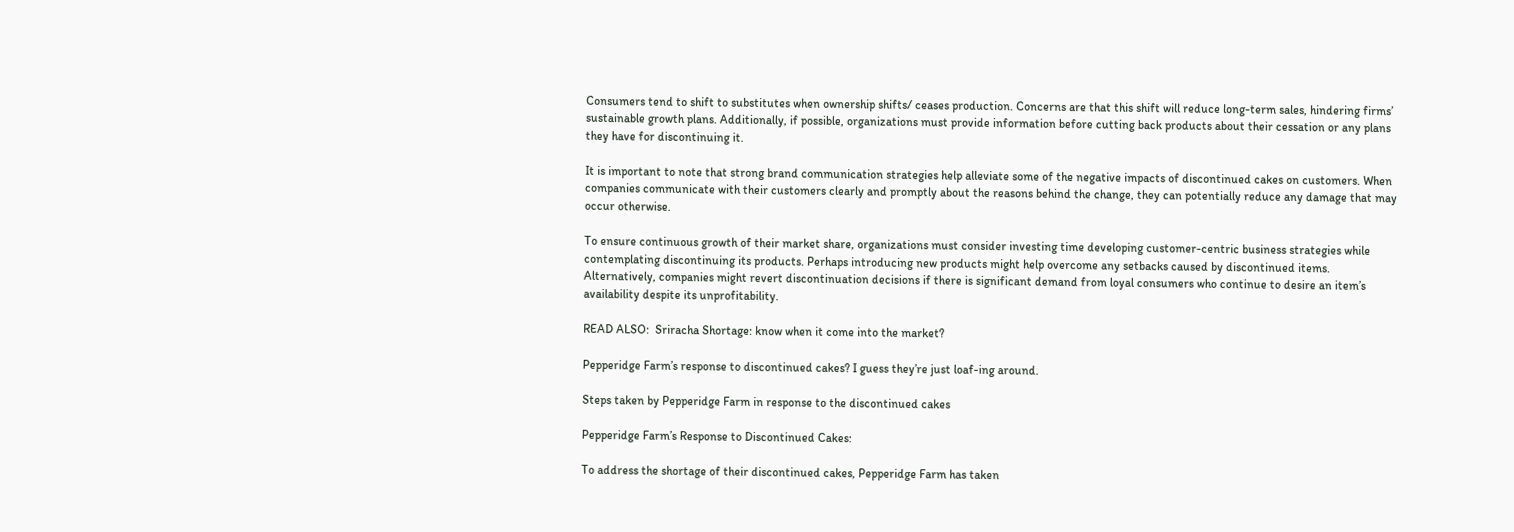Consumers tend to shift to substitutes when ownership shifts/ ceases production. Concerns are that this shift will reduce long-term sales, hindering firms’ sustainable growth plans. Additionally, if possible, organizations must provide information before cutting back products about their cessation or any plans they have for discontinuing it.

It is important to note that strong brand communication strategies help alleviate some of the negative impacts of discontinued cakes on customers. When companies communicate with their customers clearly and promptly about the reasons behind the change, they can potentially reduce any damage that may occur otherwise.

To ensure continuous growth of their market share, organizations must consider investing time developing customer-centric business strategies while contemplating discontinuing its products. Perhaps introducing new products might help overcome any setbacks caused by discontinued items. Alternatively, companies might revert discontinuation decisions if there is significant demand from loyal consumers who continue to desire an item’s availability despite its unprofitability.

READ ALSO:  Sriracha Shortage: know when it come into the market?

Pepperidge Farm’s response to discontinued cakes? I guess they’re just loaf-ing around.

Steps taken by Pepperidge Farm in response to the discontinued cakes

Pepperidge Farm’s Response to Discontinued Cakes:

To address the shortage of their discontinued cakes, Pepperidge Farm has taken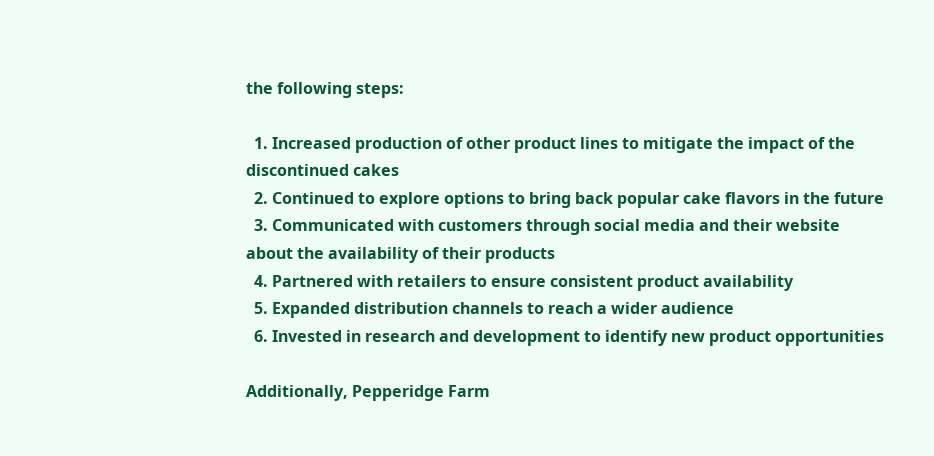the following steps:

  1. Increased production of other product lines to mitigate the impact of the discontinued cakes
  2. Continued to explore options to bring back popular cake flavors in the future
  3. Communicated with customers through social media and their website about the availability of their products
  4. Partnered with retailers to ensure consistent product availability
  5. Expanded distribution channels to reach a wider audience
  6. Invested in research and development to identify new product opportunities

Additionally, Pepperidge Farm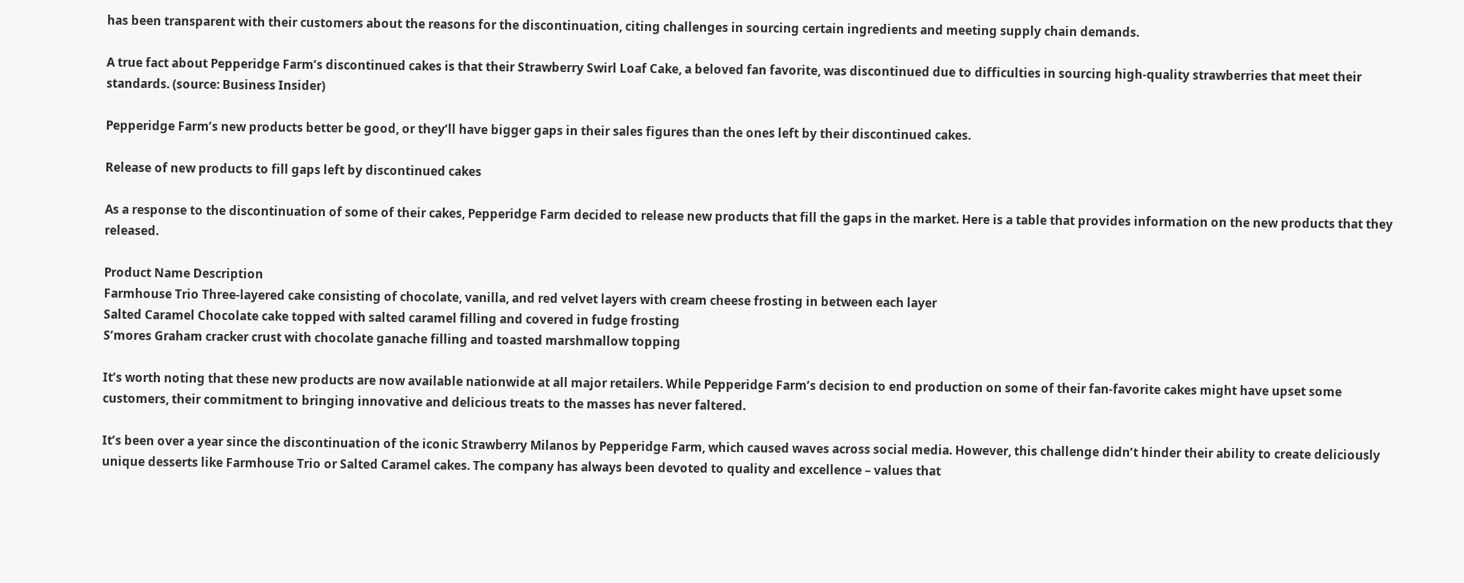has been transparent with their customers about the reasons for the discontinuation, citing challenges in sourcing certain ingredients and meeting supply chain demands.

A true fact about Pepperidge Farm’s discontinued cakes is that their Strawberry Swirl Loaf Cake, a beloved fan favorite, was discontinued due to difficulties in sourcing high-quality strawberries that meet their standards. (source: Business Insider)

Pepperidge Farm’s new products better be good, or they’ll have bigger gaps in their sales figures than the ones left by their discontinued cakes.

Release of new products to fill gaps left by discontinued cakes

As a response to the discontinuation of some of their cakes, Pepperidge Farm decided to release new products that fill the gaps in the market. Here is a table that provides information on the new products that they released.

Product Name Description
Farmhouse Trio Three-layered cake consisting of chocolate, vanilla, and red velvet layers with cream cheese frosting in between each layer
Salted Caramel Chocolate cake topped with salted caramel filling and covered in fudge frosting
S’mores Graham cracker crust with chocolate ganache filling and toasted marshmallow topping

It’s worth noting that these new products are now available nationwide at all major retailers. While Pepperidge Farm’s decision to end production on some of their fan-favorite cakes might have upset some customers, their commitment to bringing innovative and delicious treats to the masses has never faltered.

It’s been over a year since the discontinuation of the iconic Strawberry Milanos by Pepperidge Farm, which caused waves across social media. However, this challenge didn’t hinder their ability to create deliciously unique desserts like Farmhouse Trio or Salted Caramel cakes. The company has always been devoted to quality and excellence – values that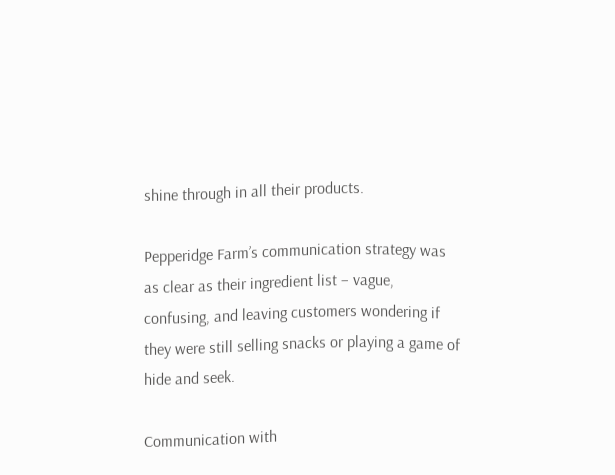shine through in all their products.

Pepperidge Farm’s communication strategy was as clear as their ingredient list – vague, confusing, and leaving customers wondering if they were still selling snacks or playing a game of hide and seek.

Communication with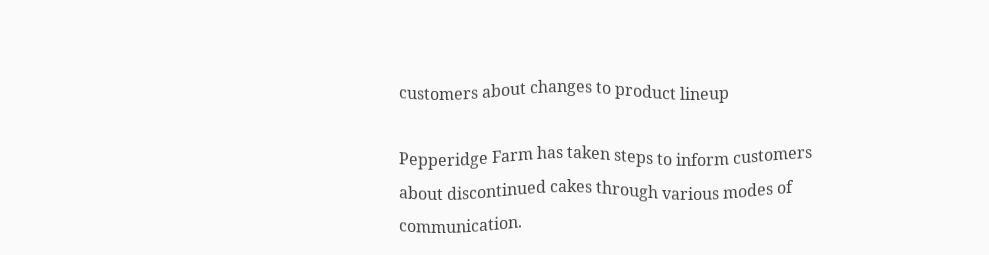customers about changes to product lineup

Pepperidge Farm has taken steps to inform customers about discontinued cakes through various modes of communication.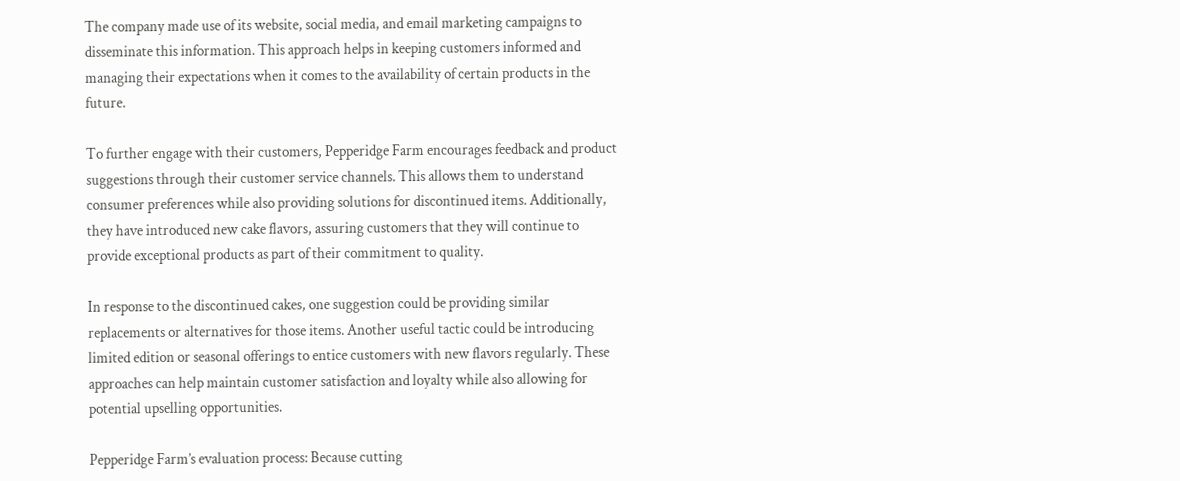The company made use of its website, social media, and email marketing campaigns to disseminate this information. This approach helps in keeping customers informed and managing their expectations when it comes to the availability of certain products in the future.

To further engage with their customers, Pepperidge Farm encourages feedback and product suggestions through their customer service channels. This allows them to understand consumer preferences while also providing solutions for discontinued items. Additionally, they have introduced new cake flavors, assuring customers that they will continue to provide exceptional products as part of their commitment to quality.

In response to the discontinued cakes, one suggestion could be providing similar replacements or alternatives for those items. Another useful tactic could be introducing limited edition or seasonal offerings to entice customers with new flavors regularly. These approaches can help maintain customer satisfaction and loyalty while also allowing for potential upselling opportunities.

Pepperidge Farm’s evaluation process: Because cutting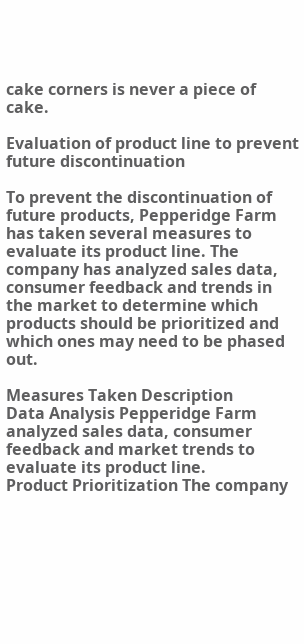cake corners is never a piece of cake.

Evaluation of product line to prevent future discontinuation

To prevent the discontinuation of future products, Pepperidge Farm has taken several measures to evaluate its product line. The company has analyzed sales data, consumer feedback and trends in the market to determine which products should be prioritized and which ones may need to be phased out.

Measures Taken Description
Data Analysis Pepperidge Farm analyzed sales data, consumer feedback and market trends to evaluate its product line.
Product Prioritization The company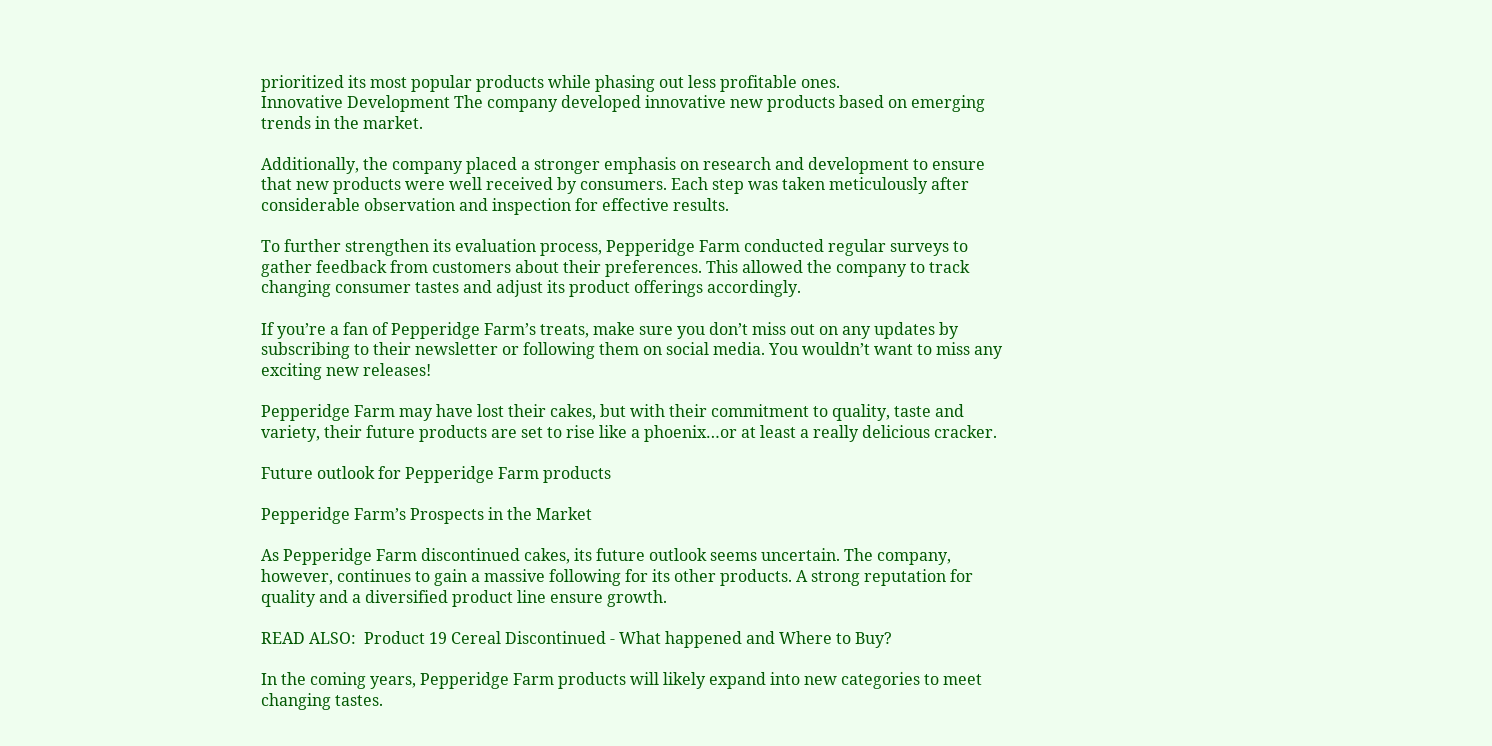prioritized its most popular products while phasing out less profitable ones.
Innovative Development The company developed innovative new products based on emerging trends in the market.

Additionally, the company placed a stronger emphasis on research and development to ensure that new products were well received by consumers. Each step was taken meticulously after considerable observation and inspection for effective results.

To further strengthen its evaluation process, Pepperidge Farm conducted regular surveys to gather feedback from customers about their preferences. This allowed the company to track changing consumer tastes and adjust its product offerings accordingly.

If you’re a fan of Pepperidge Farm’s treats, make sure you don’t miss out on any updates by subscribing to their newsletter or following them on social media. You wouldn’t want to miss any exciting new releases!

Pepperidge Farm may have lost their cakes, but with their commitment to quality, taste and variety, their future products are set to rise like a phoenix…or at least a really delicious cracker.

Future outlook for Pepperidge Farm products

Pepperidge Farm’s Prospects in the Market

As Pepperidge Farm discontinued cakes, its future outlook seems uncertain. The company, however, continues to gain a massive following for its other products. A strong reputation for quality and a diversified product line ensure growth.

READ ALSO:  Product 19 Cereal Discontinued - What happened and Where to Buy?

In the coming years, Pepperidge Farm products will likely expand into new categories to meet changing tastes.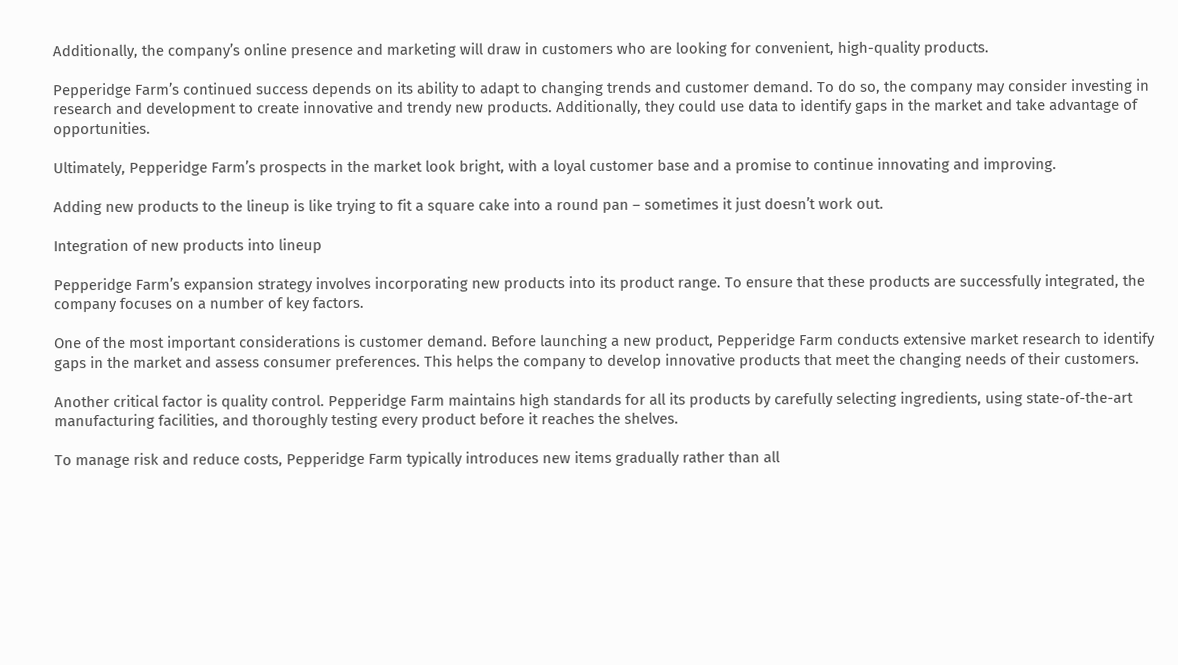Additionally, the company’s online presence and marketing will draw in customers who are looking for convenient, high-quality products.

Pepperidge Farm’s continued success depends on its ability to adapt to changing trends and customer demand. To do so, the company may consider investing in research and development to create innovative and trendy new products. Additionally, they could use data to identify gaps in the market and take advantage of opportunities.

Ultimately, Pepperidge Farm’s prospects in the market look bright, with a loyal customer base and a promise to continue innovating and improving.

Adding new products to the lineup is like trying to fit a square cake into a round pan – sometimes it just doesn’t work out.

Integration of new products into lineup

Pepperidge Farm’s expansion strategy involves incorporating new products into its product range. To ensure that these products are successfully integrated, the company focuses on a number of key factors.

One of the most important considerations is customer demand. Before launching a new product, Pepperidge Farm conducts extensive market research to identify gaps in the market and assess consumer preferences. This helps the company to develop innovative products that meet the changing needs of their customers.

Another critical factor is quality control. Pepperidge Farm maintains high standards for all its products by carefully selecting ingredients, using state-of-the-art manufacturing facilities, and thoroughly testing every product before it reaches the shelves.

To manage risk and reduce costs, Pepperidge Farm typically introduces new items gradually rather than all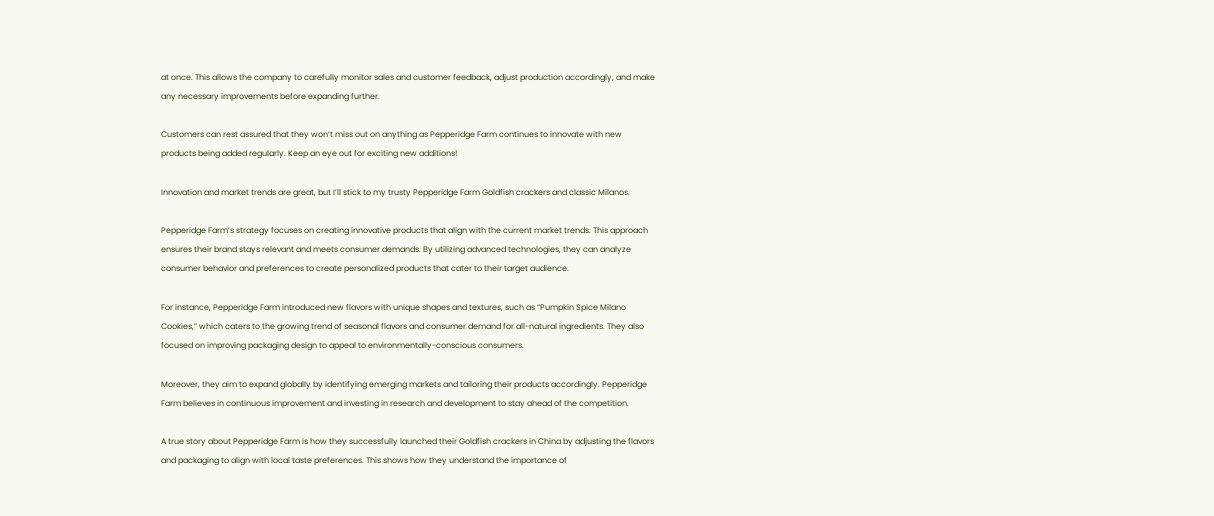at once. This allows the company to carefully monitor sales and customer feedback, adjust production accordingly, and make any necessary improvements before expanding further.

Customers can rest assured that they won’t miss out on anything as Pepperidge Farm continues to innovate with new products being added regularly. Keep an eye out for exciting new additions!

Innovation and market trends are great, but I’ll stick to my trusty Pepperidge Farm Goldfish crackers and classic Milanos.

Pepperidge Farm’s strategy focuses on creating innovative products that align with the current market trends. This approach ensures their brand stays relevant and meets consumer demands. By utilizing advanced technologies, they can analyze consumer behavior and preferences to create personalized products that cater to their target audience.

For instance, Pepperidge Farm introduced new flavors with unique shapes and textures, such as “Pumpkin Spice Milano Cookies,” which caters to the growing trend of seasonal flavors and consumer demand for all-natural ingredients. They also focused on improving packaging design to appeal to environmentally-conscious consumers.

Moreover, they aim to expand globally by identifying emerging markets and tailoring their products accordingly. Pepperidge Farm believes in continuous improvement and investing in research and development to stay ahead of the competition.

A true story about Pepperidge Farm is how they successfully launched their Goldfish crackers in China by adjusting the flavors and packaging to align with local taste preferences. This shows how they understand the importance of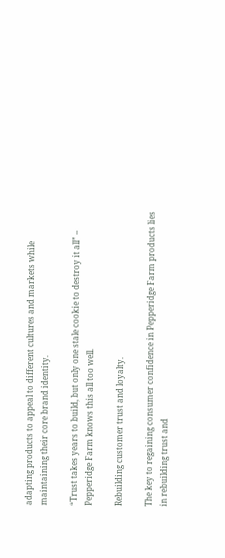adapting products to appeal to different cultures and markets while maintaining their core brand identity.

“Trust takes years to build, but only one stale cookie to destroy it all” – Pepperidge Farm knows this all too well.

Rebuilding customer trust and loyalty.

The key to regaining consumer confidence in Pepperidge Farm products lies in rebuilding trust and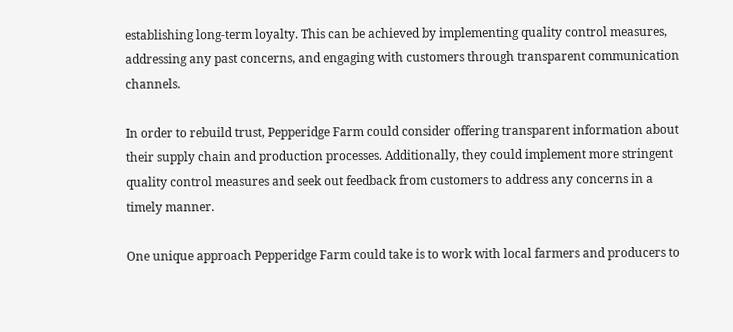establishing long-term loyalty. This can be achieved by implementing quality control measures, addressing any past concerns, and engaging with customers through transparent communication channels.

In order to rebuild trust, Pepperidge Farm could consider offering transparent information about their supply chain and production processes. Additionally, they could implement more stringent quality control measures and seek out feedback from customers to address any concerns in a timely manner.

One unique approach Pepperidge Farm could take is to work with local farmers and producers to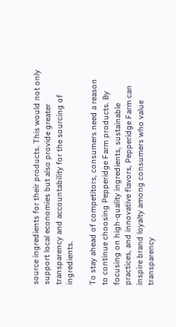source ingredients for their products. This would not only support local economies but also provide greater transparency and accountability for the sourcing of ingredients.

To stay ahead of competitors, consumers need a reason to continue choosing Pepperidge Farm products. By focusing on high-quality ingredients, sustainable practices, and innovative flavors, Pepperidge Farm can inspire brand loyalty among consumers who value transparency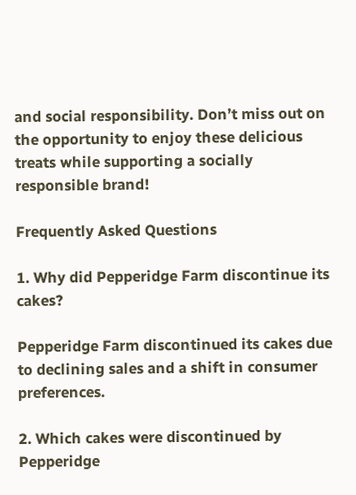and social responsibility. Don’t miss out on the opportunity to enjoy these delicious treats while supporting a socially responsible brand!

Frequently Asked Questions

1. Why did Pepperidge Farm discontinue its cakes?

Pepperidge Farm discontinued its cakes due to declining sales and a shift in consumer preferences.

2. Which cakes were discontinued by Pepperidge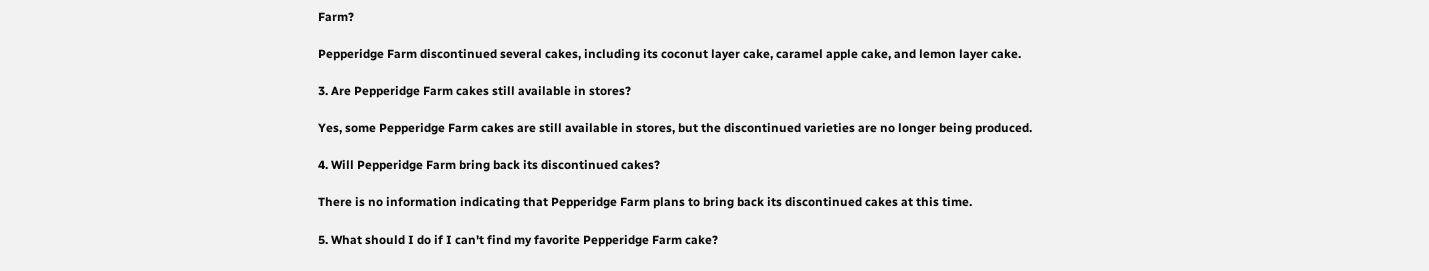Farm?

Pepperidge Farm discontinued several cakes, including its coconut layer cake, caramel apple cake, and lemon layer cake.

3. Are Pepperidge Farm cakes still available in stores?

Yes, some Pepperidge Farm cakes are still available in stores, but the discontinued varieties are no longer being produced.

4. Will Pepperidge Farm bring back its discontinued cakes?

There is no information indicating that Pepperidge Farm plans to bring back its discontinued cakes at this time.

5. What should I do if I can't find my favorite Pepperidge Farm cake?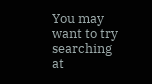You may want to try searching at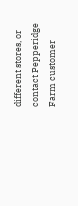different stores, or contact Pepperidge Farm customer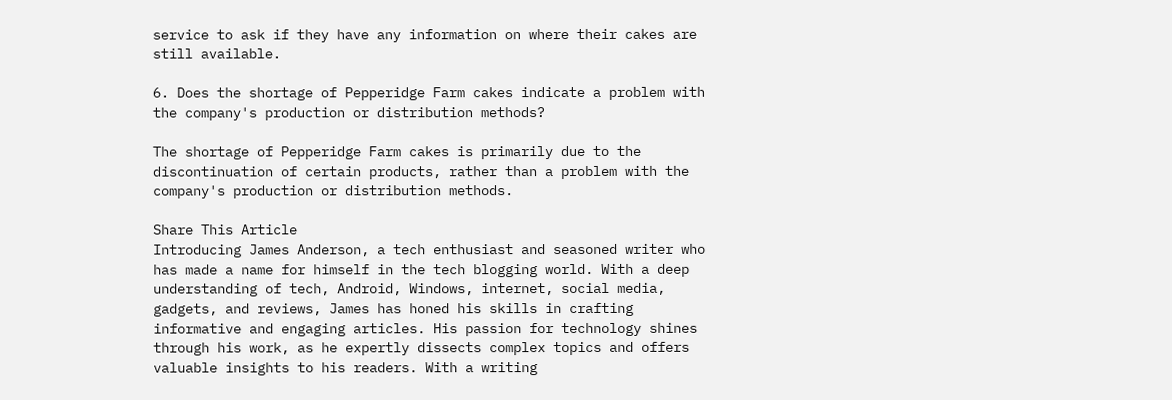service to ask if they have any information on where their cakes are still available.

6. Does the shortage of Pepperidge Farm cakes indicate a problem with the company's production or distribution methods?

The shortage of Pepperidge Farm cakes is primarily due to the discontinuation of certain products, rather than a problem with the company's production or distribution methods.

Share This Article
Introducing James Anderson, a tech enthusiast and seasoned writer who has made a name for himself in the tech blogging world. With a deep understanding of tech, Android, Windows, internet, social media, gadgets, and reviews, James has honed his skills in crafting informative and engaging articles. His passion for technology shines through his work, as he expertly dissects complex topics and offers valuable insights to his readers. With a writing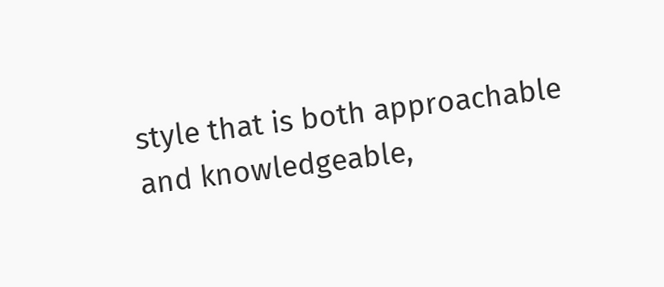style that is both approachable and knowledgeable,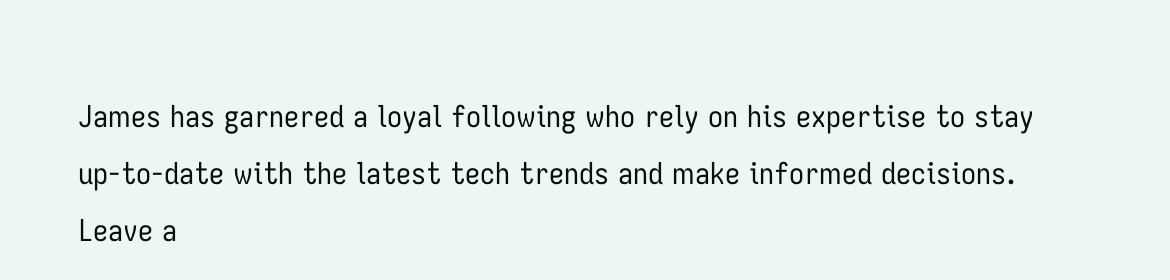James has garnered a loyal following who rely on his expertise to stay up-to-date with the latest tech trends and make informed decisions.
Leave a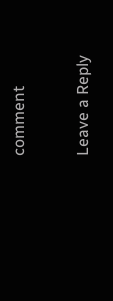comment

Leave a Reply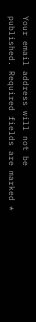Your email address will not be published. Required fields are marked *